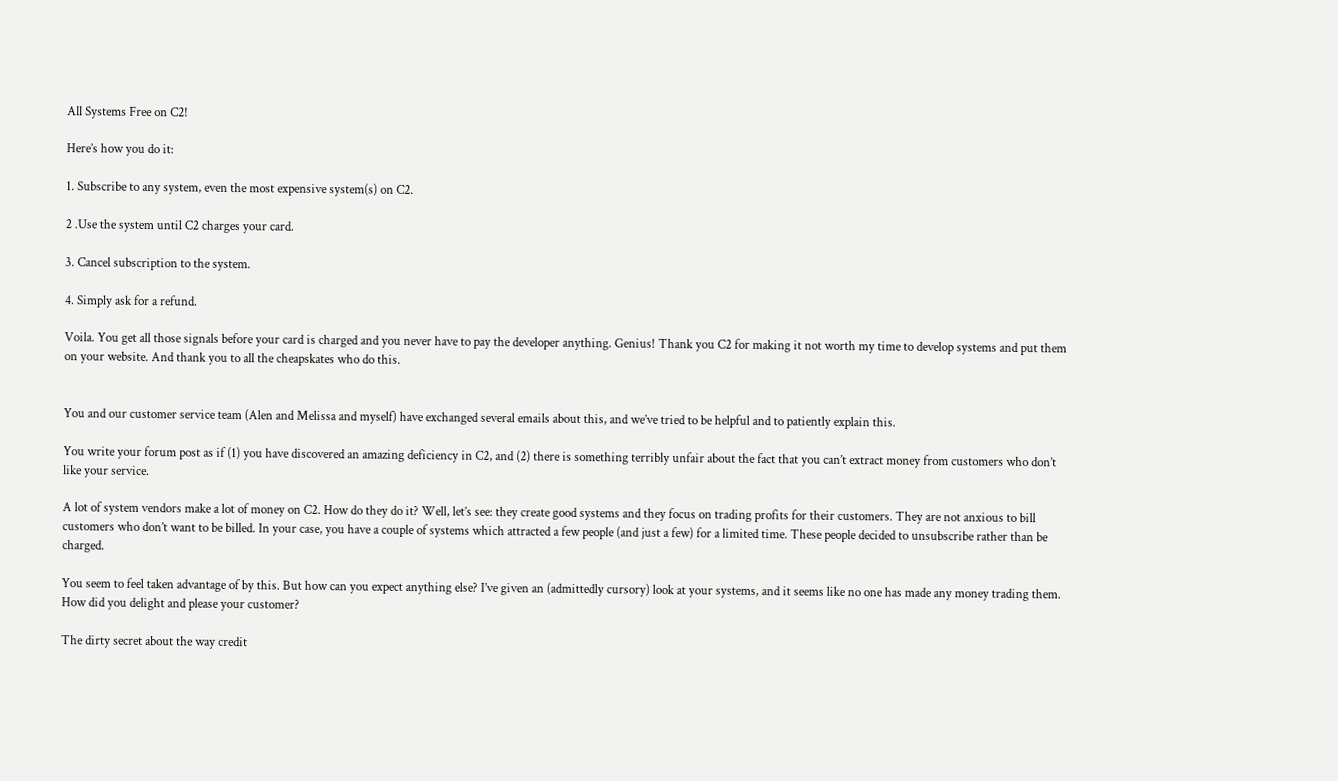All Systems Free on C2!

Here’s how you do it:

1. Subscribe to any system, even the most expensive system(s) on C2.

2 .Use the system until C2 charges your card.

3. Cancel subscription to the system.

4. Simply ask for a refund.

Voila. You get all those signals before your card is charged and you never have to pay the developer anything. Genius! Thank you C2 for making it not worth my time to develop systems and put them on your website. And thank you to all the cheapskates who do this.


You and our customer service team (Alen and Melissa and myself) have exchanged several emails about this, and we’ve tried to be helpful and to patiently explain this.

You write your forum post as if (1) you have discovered an amazing deficiency in C2, and (2) there is something terribly unfair about the fact that you can’t extract money from customers who don’t like your service.

A lot of system vendors make a lot of money on C2. How do they do it? Well, let’s see: they create good systems and they focus on trading profits for their customers. They are not anxious to bill customers who don’t want to be billed. In your case, you have a couple of systems which attracted a few people (and just a few) for a limited time. These people decided to unsubscribe rather than be charged.

You seem to feel taken advantage of by this. But how can you expect anything else? I’ve given an (admittedly cursory) look at your systems, and it seems like no one has made any money trading them. How did you delight and please your customer?

The dirty secret about the way credit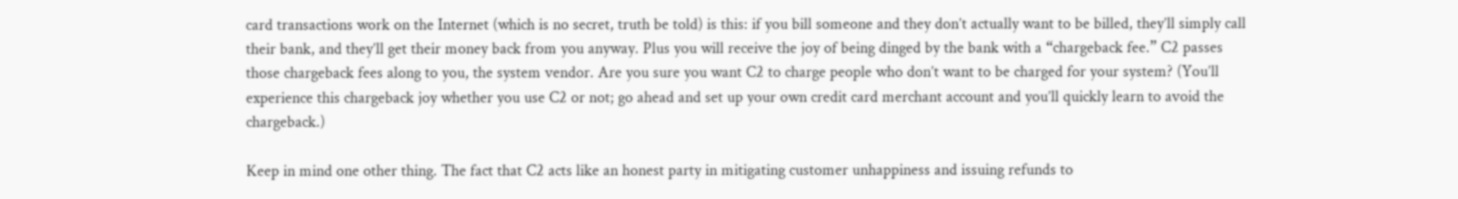card transactions work on the Internet (which is no secret, truth be told) is this: if you bill someone and they don’t actually want to be billed, they’ll simply call their bank, and they’ll get their money back from you anyway. Plus you will receive the joy of being dinged by the bank with a “chargeback fee.” C2 passes those chargeback fees along to you, the system vendor. Are you sure you want C2 to charge people who don’t want to be charged for your system? (You’ll experience this chargeback joy whether you use C2 or not; go ahead and set up your own credit card merchant account and you’ll quickly learn to avoid the chargeback.)

Keep in mind one other thing. The fact that C2 acts like an honest party in mitigating customer unhappiness and issuing refunds to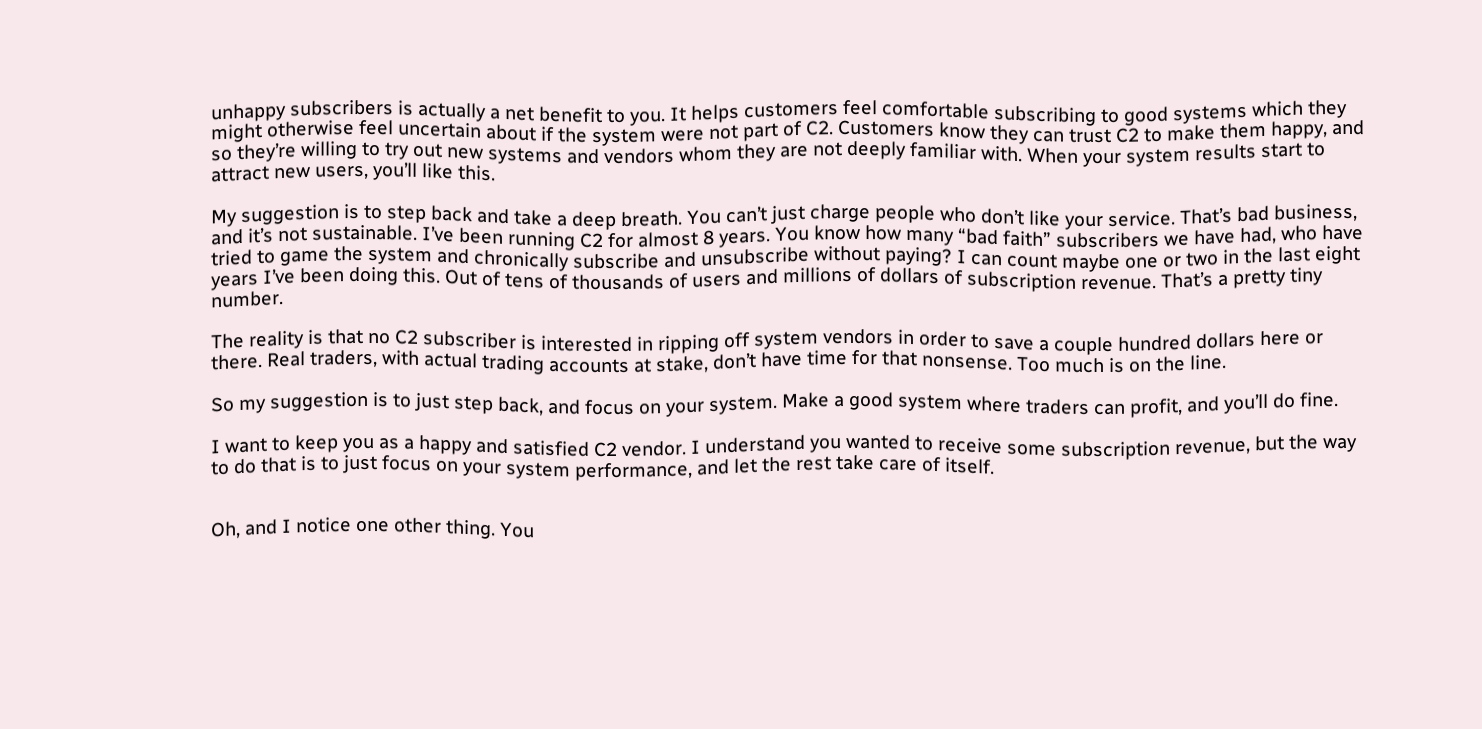unhappy subscribers is actually a net benefit to you. It helps customers feel comfortable subscribing to good systems which they might otherwise feel uncertain about if the system were not part of C2. Customers know they can trust C2 to make them happy, and so they’re willing to try out new systems and vendors whom they are not deeply familiar with. When your system results start to attract new users, you’ll like this.

My suggestion is to step back and take a deep breath. You can’t just charge people who don’t like your service. That’s bad business, and it’s not sustainable. I’ve been running C2 for almost 8 years. You know how many “bad faith” subscribers we have had, who have tried to game the system and chronically subscribe and unsubscribe without paying? I can count maybe one or two in the last eight years I’ve been doing this. Out of tens of thousands of users and millions of dollars of subscription revenue. That’s a pretty tiny number.

The reality is that no C2 subscriber is interested in ripping off system vendors in order to save a couple hundred dollars here or there. Real traders, with actual trading accounts at stake, don’t have time for that nonsense. Too much is on the line.

So my suggestion is to just step back, and focus on your system. Make a good system where traders can profit, and you’ll do fine.

I want to keep you as a happy and satisfied C2 vendor. I understand you wanted to receive some subscription revenue, but the way to do that is to just focus on your system performance, and let the rest take care of itself.


Oh, and I notice one other thing. You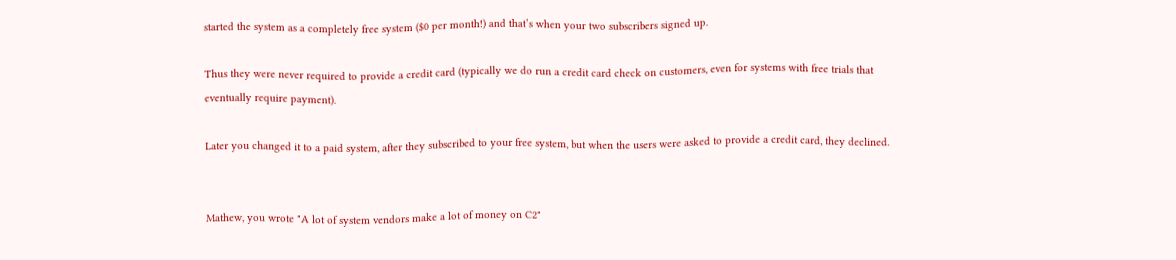started the system as a completely free system ($0 per month!) and that’s when your two subscribers signed up.

Thus they were never required to provide a credit card (typically we do run a credit card check on customers, even for systems with free trials that eventually require payment).

Later you changed it to a paid system, after they subscribed to your free system, but when the users were asked to provide a credit card, they declined.


Mathew, you wrote "A lot of system vendors make a lot of money on C2"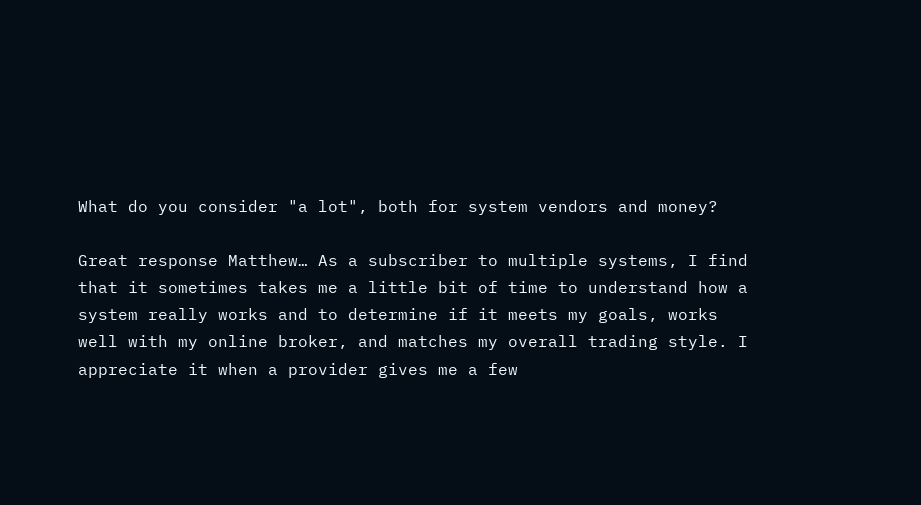What do you consider "a lot", both for system vendors and money?

Great response Matthew… As a subscriber to multiple systems, I find that it sometimes takes me a little bit of time to understand how a system really works and to determine if it meets my goals, works well with my online broker, and matches my overall trading style. I appreciate it when a provider gives me a few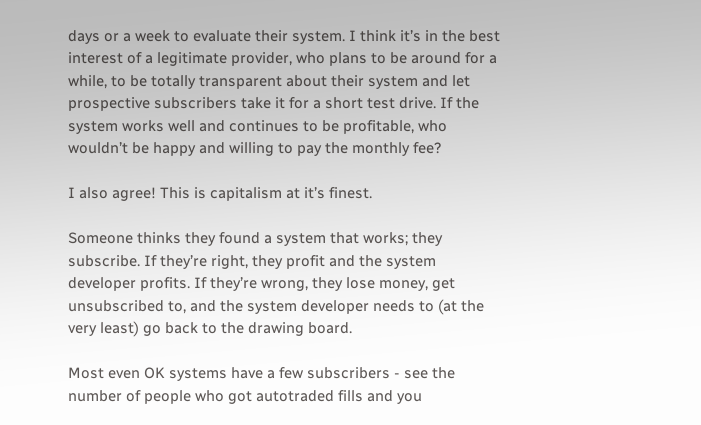days or a week to evaluate their system. I think it’s in the best interest of a legitimate provider, who plans to be around for a while, to be totally transparent about their system and let prospective subscribers take it for a short test drive. If the system works well and continues to be profitable, who wouldn’t be happy and willing to pay the monthly fee?

I also agree! This is capitalism at it’s finest.

Someone thinks they found a system that works; they subscribe. If they’re right, they profit and the system developer profits. If they’re wrong, they lose money, get unsubscribed to, and the system developer needs to (at the very least) go back to the drawing board.

Most even OK systems have a few subscribers - see the number of people who got autotraded fills and you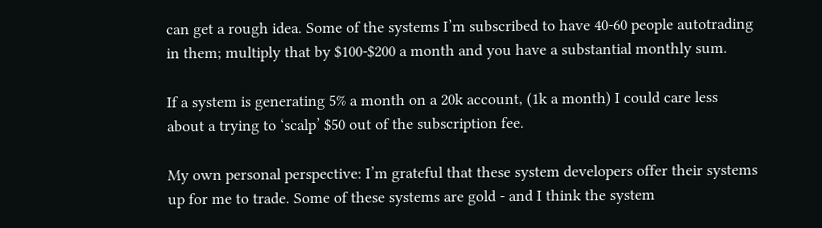can get a rough idea. Some of the systems I’m subscribed to have 40-60 people autotrading in them; multiply that by $100-$200 a month and you have a substantial monthly sum.

If a system is generating 5% a month on a 20k account, (1k a month) I could care less about a trying to ‘scalp’ $50 out of the subscription fee.

My own personal perspective: I’m grateful that these system developers offer their systems up for me to trade. Some of these systems are gold - and I think the system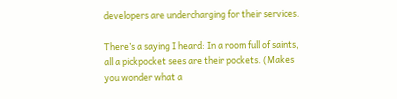developers are undercharging for their services.

There’s a saying I heard: In a room full of saints, all a pickpocket sees are their pockets. (Makes you wonder what a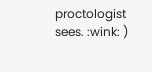proctologist sees. :wink: )